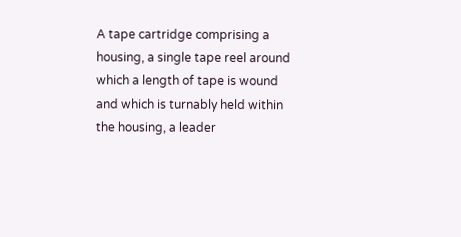A tape cartridge comprising a housing, a single tape reel around which a length of tape is wound and which is turnably held within the housing, a leader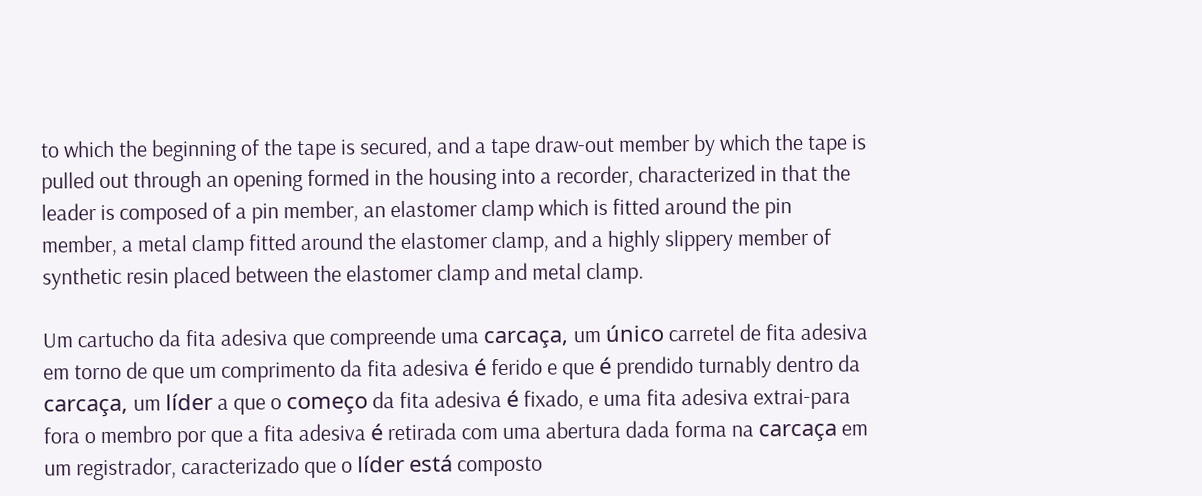to which the beginning of the tape is secured, and a tape draw-out member by which the tape is pulled out through an opening formed in the housing into a recorder, characterized in that the leader is composed of a pin member, an elastomer clamp which is fitted around the pin member, a metal clamp fitted around the elastomer clamp, and a highly slippery member of synthetic resin placed between the elastomer clamp and metal clamp.

Um cartucho da fita adesiva que compreende uma carcaça, um único carretel de fita adesiva em torno de que um comprimento da fita adesiva é ferido e que é prendido turnably dentro da carcaça, um líder a que o começo da fita adesiva é fixado, e uma fita adesiva extrai-para fora o membro por que a fita adesiva é retirada com uma abertura dada forma na carcaça em um registrador, caracterizado que o líder está composto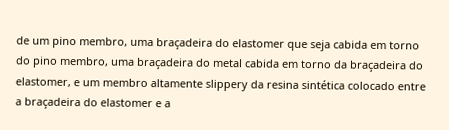de um pino membro, uma braçadeira do elastomer que seja cabida em torno do pino membro, uma braçadeira do metal cabida em torno da braçadeira do elastomer, e um membro altamente slippery da resina sintética colocado entre a braçadeira do elastomer e a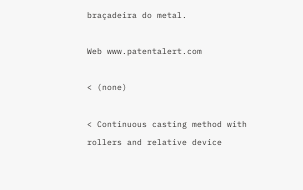braçadeira do metal.

Web www.patentalert.com

< (none)

< Continuous casting method with rollers and relative device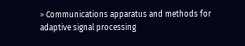> Communications apparatus and methods for adaptive signal processing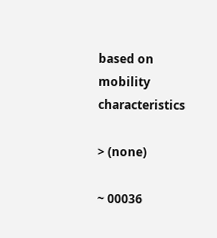based on mobility characteristics

> (none)

~ 00036